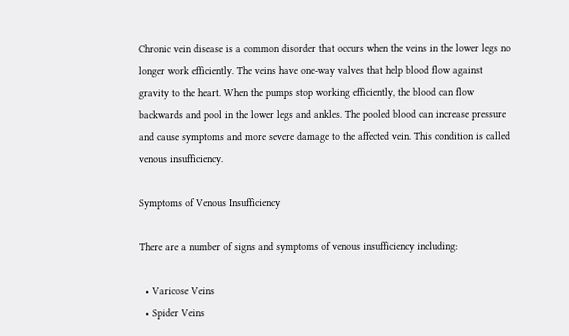Chronic vein disease is a common disorder that occurs when the veins in the lower legs no longer work efficiently. The veins have one-way valves that help blood flow against gravity to the heart. When the pumps stop working efficiently, the blood can flow backwards and pool in the lower legs and ankles. The pooled blood can increase pressure and cause symptoms and more severe damage to the affected vein. This condition is called venous insufficiency.

Symptoms of Venous Insufficiency

There are a number of signs and symptoms of venous insufficiency including:

  • Varicose Veins
  • Spider Veins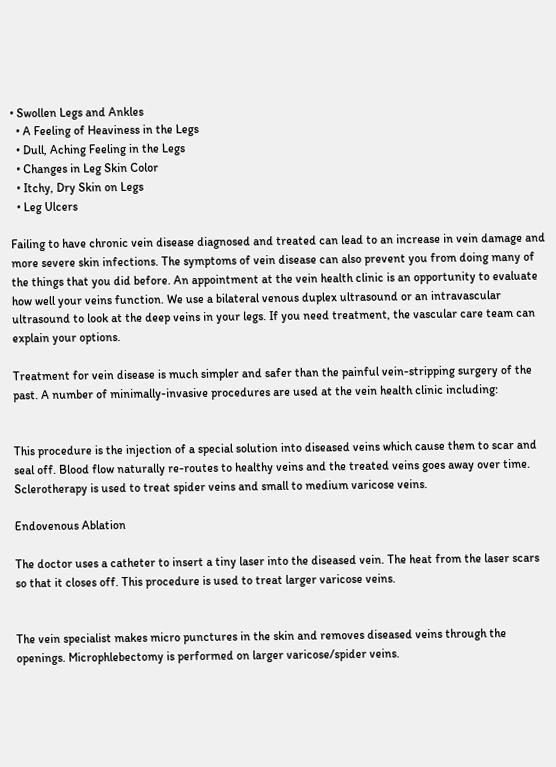• Swollen Legs and Ankles
  • A Feeling of Heaviness in the Legs
  • Dull, Aching Feeling in the Legs
  • Changes in Leg Skin Color
  • Itchy, Dry Skin on Legs
  • Leg Ulcers

Failing to have chronic vein disease diagnosed and treated can lead to an increase in vein damage and more severe skin infections. The symptoms of vein disease can also prevent you from doing many of the things that you did before. An appointment at the vein health clinic is an opportunity to evaluate how well your veins function. We use a bilateral venous duplex ultrasound or an intravascular ultrasound to look at the deep veins in your legs. If you need treatment, the vascular care team can explain your options.

Treatment for vein disease is much simpler and safer than the painful vein-stripping surgery of the past. A number of minimally-invasive procedures are used at the vein health clinic including:


This procedure is the injection of a special solution into diseased veins which cause them to scar and seal off. Blood flow naturally re-routes to healthy veins and the treated veins goes away over time. Sclerotherapy is used to treat spider veins and small to medium varicose veins.

Endovenous Ablation

The doctor uses a catheter to insert a tiny laser into the diseased vein. The heat from the laser scars so that it closes off. This procedure is used to treat larger varicose veins.


The vein specialist makes micro punctures in the skin and removes diseased veins through the openings. Microphlebectomy is performed on larger varicose/spider veins.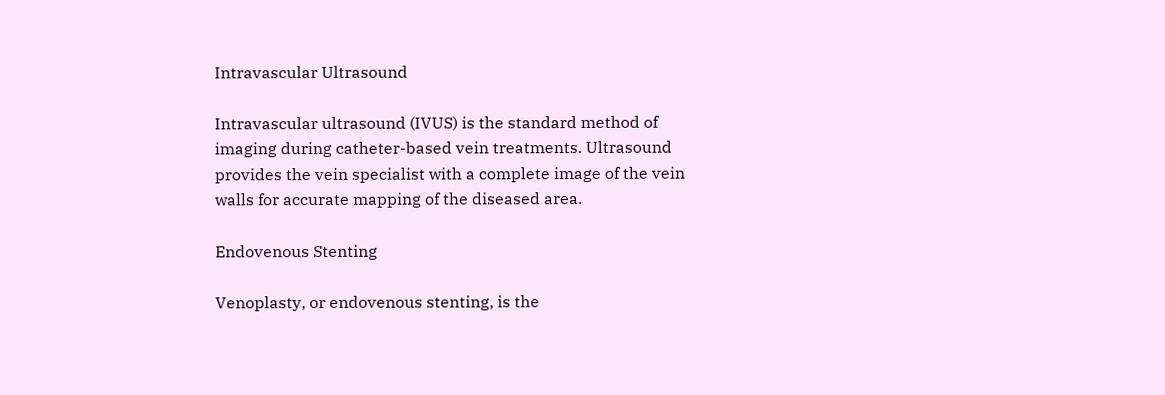Intravascular Ultrasound

Intravascular ultrasound (IVUS) is the standard method of imaging during catheter-based vein treatments. Ultrasound provides the vein specialist with a complete image of the vein walls for accurate mapping of the diseased area.

Endovenous Stenting

Venoplasty, or endovenous stenting, is the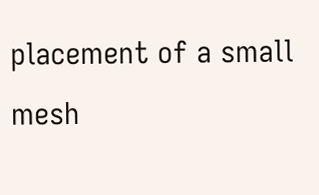placement of a small mesh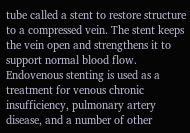tube called a stent to restore structure to a compressed vein. The stent keeps the vein open and strengthens it to support normal blood flow. Endovenous stenting is used as a treatment for venous chronic insufficiency, pulmonary artery disease, and a number of other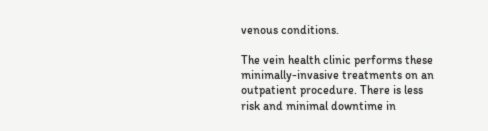venous conditions.

The vein health clinic performs these minimally-invasive treatments on an outpatient procedure. There is less risk and minimal downtime in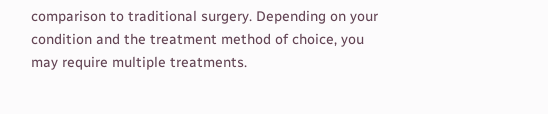comparison to traditional surgery. Depending on your condition and the treatment method of choice, you may require multiple treatments.